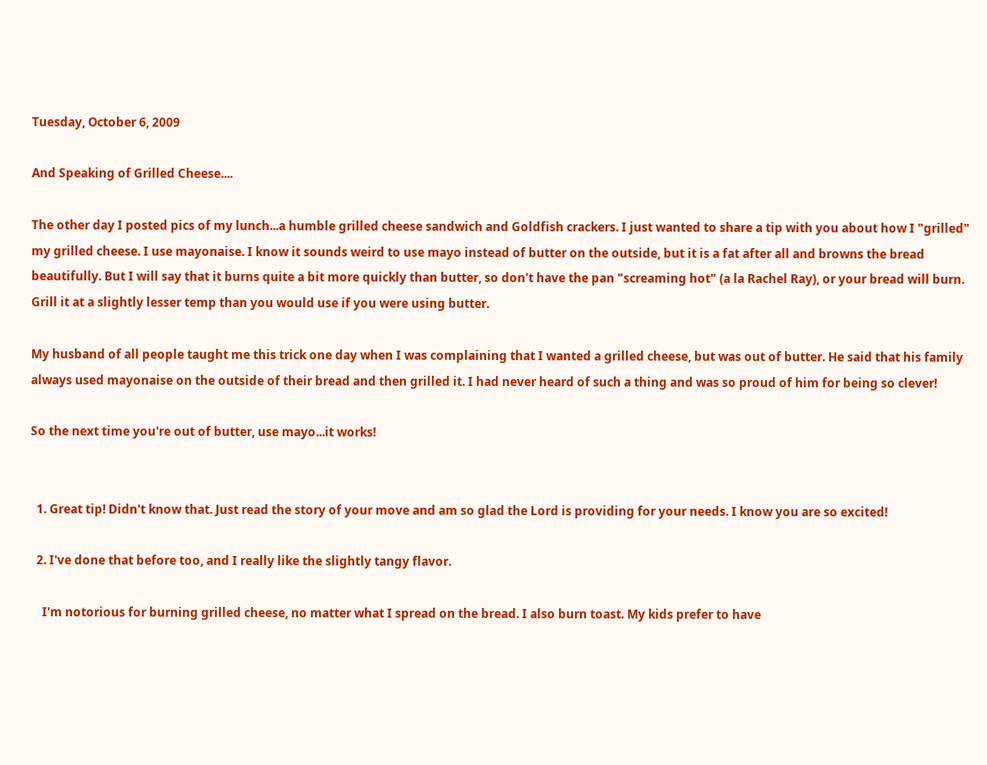Tuesday, October 6, 2009

And Speaking of Grilled Cheese....

The other day I posted pics of my lunch...a humble grilled cheese sandwich and Goldfish crackers. I just wanted to share a tip with you about how I "grilled" my grilled cheese. I use mayonaise. I know it sounds weird to use mayo instead of butter on the outside, but it is a fat after all and browns the bread beautifully. But I will say that it burns quite a bit more quickly than butter, so don't have the pan "screaming hot" (a la Rachel Ray), or your bread will burn. Grill it at a slightly lesser temp than you would use if you were using butter.

My husband of all people taught me this trick one day when I was complaining that I wanted a grilled cheese, but was out of butter. He said that his family always used mayonaise on the outside of their bread and then grilled it. I had never heard of such a thing and was so proud of him for being so clever!

So the next time you're out of butter, use mayo...it works!


  1. Great tip! Didn't know that. Just read the story of your move and am so glad the Lord is providing for your needs. I know you are so excited!

  2. I've done that before too, and I really like the slightly tangy flavor.

    I'm notorious for burning grilled cheese, no matter what I spread on the bread. I also burn toast. My kids prefer to have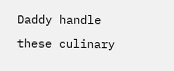Daddy handle these culinary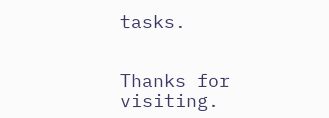tasks.


Thanks for visiting.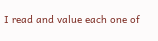I read and value each one of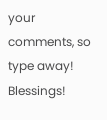your comments, so type away! Blessings!